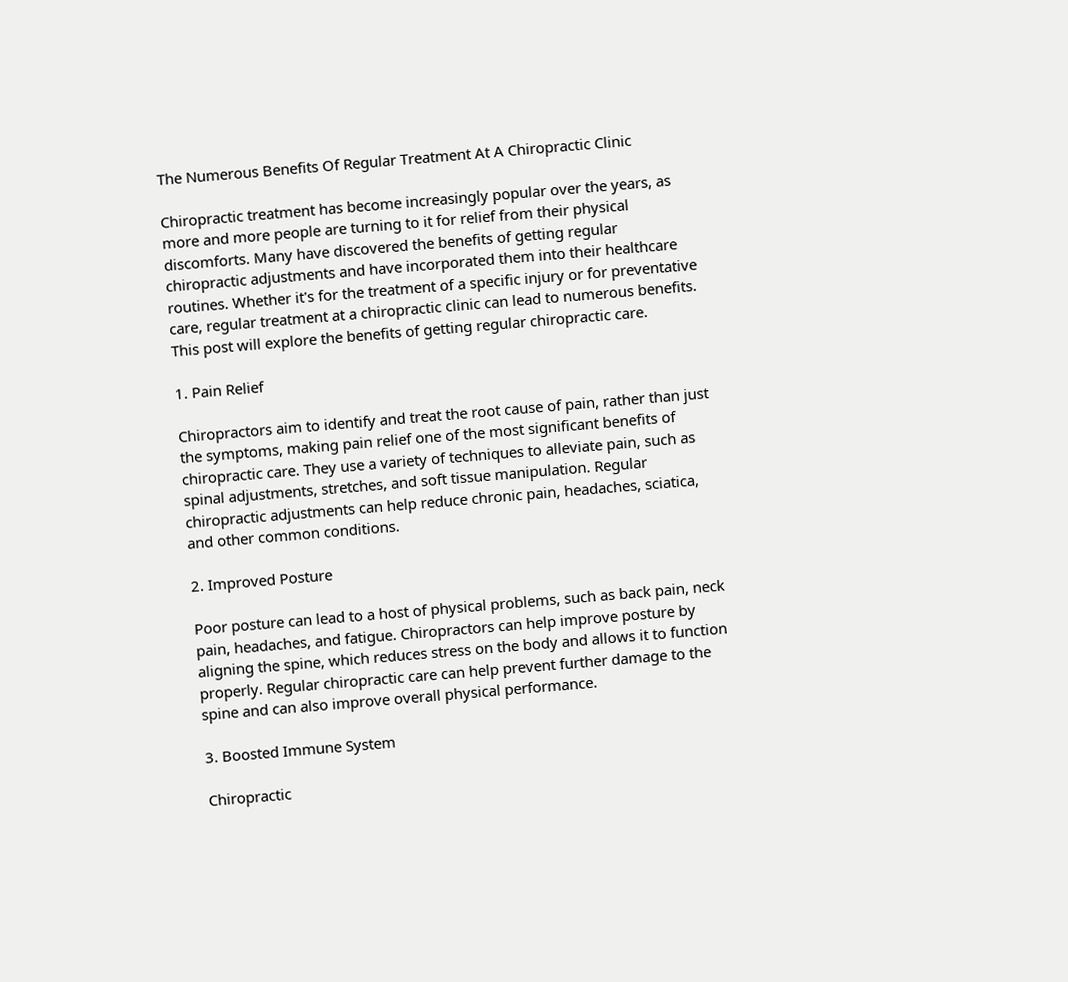The Numerous Benefits Of Regular Treatment At A Chiropractic Clinic

Chiropractic treatment has become increasingly popular over the years, as more and more people are turning to it for relief from their physical discomforts. Many have discovered the benefits of getting regular chiropractic adjustments and have incorporated them into their healthcare routines. Whether it's for the treatment of a specific injury or for preventative care, regular treatment at a chiropractic clinic can lead to numerous benefits. This post will explore the benefits of getting regular chiropractic care.

1. Pain Relief

Chiropractors aim to identify and treat the root cause of pain, rather than just the symptoms, making pain relief one of the most significant benefits of chiropractic care. They use a variety of techniques to alleviate pain, such as spinal adjustments, stretches, and soft tissue manipulation. Regular chiropractic adjustments can help reduce chronic pain, headaches, sciatica, and other common conditions.

2. Improved Posture

Poor posture can lead to a host of physical problems, such as back pain, neck pain, headaches, and fatigue. Chiropractors can help improve posture by aligning the spine, which reduces stress on the body and allows it to function properly. Regular chiropractic care can help prevent further damage to the spine and can also improve overall physical performance.

3. Boosted Immune System

Chiropractic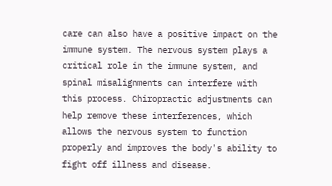care can also have a positive impact on the immune system. The nervous system plays a critical role in the immune system, and spinal misalignments can interfere with this process. Chiropractic adjustments can help remove these interferences, which allows the nervous system to function properly and improves the body's ability to fight off illness and disease.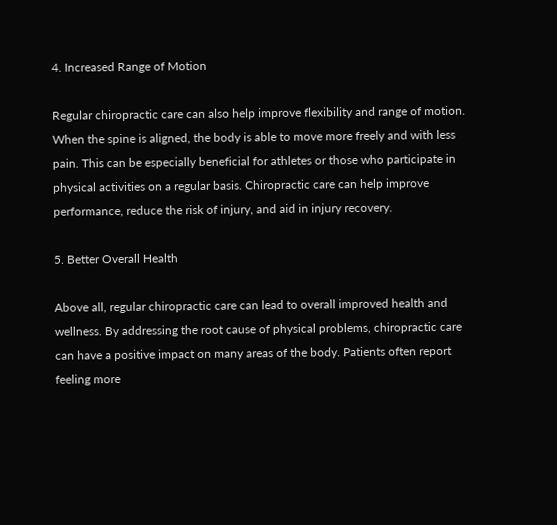4. Increased Range of Motion

Regular chiropractic care can also help improve flexibility and range of motion. When the spine is aligned, the body is able to move more freely and with less pain. This can be especially beneficial for athletes or those who participate in physical activities on a regular basis. Chiropractic care can help improve performance, reduce the risk of injury, and aid in injury recovery.

5. Better Overall Health

Above all, regular chiropractic care can lead to overall improved health and wellness. By addressing the root cause of physical problems, chiropractic care can have a positive impact on many areas of the body. Patients often report feeling more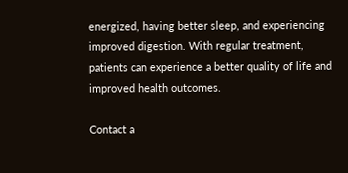energized, having better sleep, and experiencing improved digestion. With regular treatment, patients can experience a better quality of life and improved health outcomes.

Contact a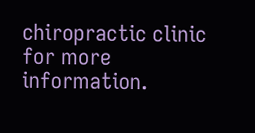chiropractic clinic for more information.